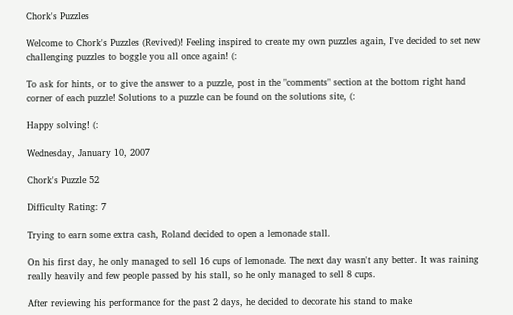Chork's Puzzles

Welcome to Chork's Puzzles (Revived)! Feeling inspired to create my own puzzles again, I've decided to set new challenging puzzles to boggle you all once again! (:

To ask for hints, or to give the answer to a puzzle, post in the "comments" section at the bottom right hand corner of each puzzle! Solutions to a puzzle can be found on the solutions site, (:

Happy solving! (:

Wednesday, January 10, 2007

Chork's Puzzle 52

Difficulty Rating: 7

Trying to earn some extra cash, Roland decided to open a lemonade stall.

On his first day, he only managed to sell 16 cups of lemonade. The next day wasn't any better. It was raining really heavily and few people passed by his stall, so he only managed to sell 8 cups.

After reviewing his performance for the past 2 days, he decided to decorate his stand to make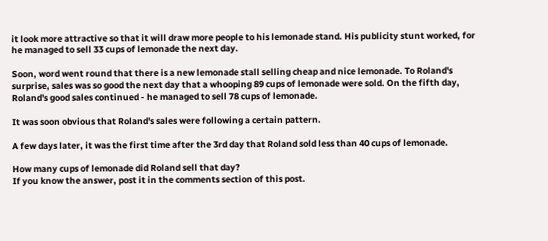it look more attractive so that it will draw more people to his lemonade stand. His publicity stunt worked, for he managed to sell 33 cups of lemonade the next day.

Soon, word went round that there is a new lemonade stall selling cheap and nice lemonade. To Roland's surprise, sales was so good the next day that a whooping 89 cups of lemonade were sold. On the fifth day, Roland's good sales continued - he managed to sell 78 cups of lemonade.

It was soon obvious that Roland's sales were following a certain pattern.

A few days later, it was the first time after the 3rd day that Roland sold less than 40 cups of lemonade.

How many cups of lemonade did Roland sell that day?
If you know the answer, post it in the comments section of this post.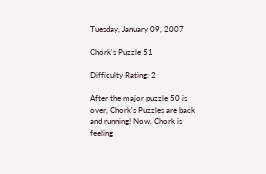Tuesday, January 09, 2007

Chork's Puzzle 51

Difficulty Rating: 2

After the major puzzle 50 is over, Chork's Puzzles are back and running! Now, Chork is feeling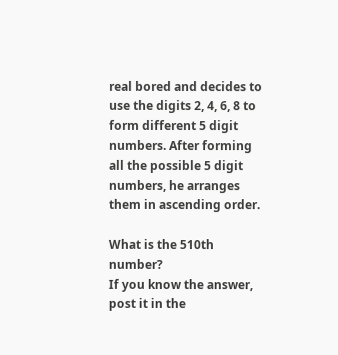real bored and decides to use the digits 2, 4, 6, 8 to form different 5 digit numbers. After forming all the possible 5 digit numbers, he arranges them in ascending order.

What is the 510th number?
If you know the answer, post it in the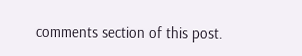comments section of this post.